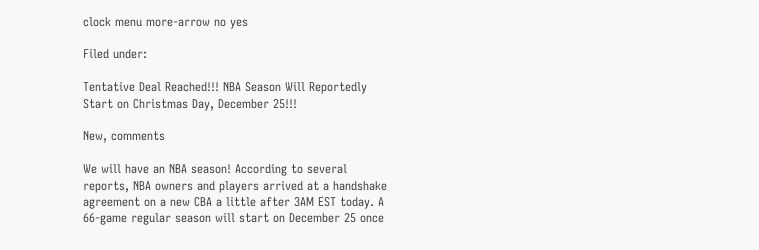clock menu more-arrow no yes

Filed under:

Tentative Deal Reached!!! NBA Season Will Reportedly Start on Christmas Day, December 25!!!

New, comments

We will have an NBA season! According to several reports, NBA owners and players arrived at a handshake agreement on a new CBA a little after 3AM EST today. A 66-game regular season will start on December 25 once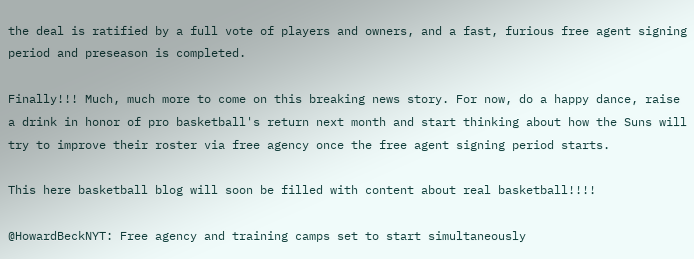the deal is ratified by a full vote of players and owners, and a fast, furious free agent signing period and preseason is completed.

Finally!!! Much, much more to come on this breaking news story. For now, do a happy dance, raise a drink in honor of pro basketball's return next month and start thinking about how the Suns will try to improve their roster via free agency once the free agent signing period starts.

This here basketball blog will soon be filled with content about real basketball!!!!

@HowardBeckNYT: Free agency and training camps set to start simultaneously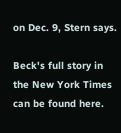on Dec. 9, Stern says.

Beck's full story in the New York Times can be found here.